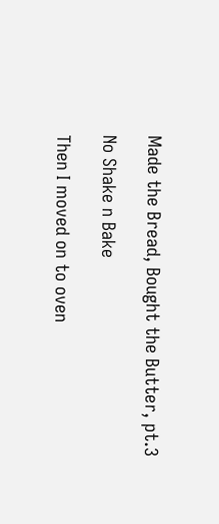Made the Bread, Bought the Butter, pt.3

No Shake n Bake

Then I moved on to oven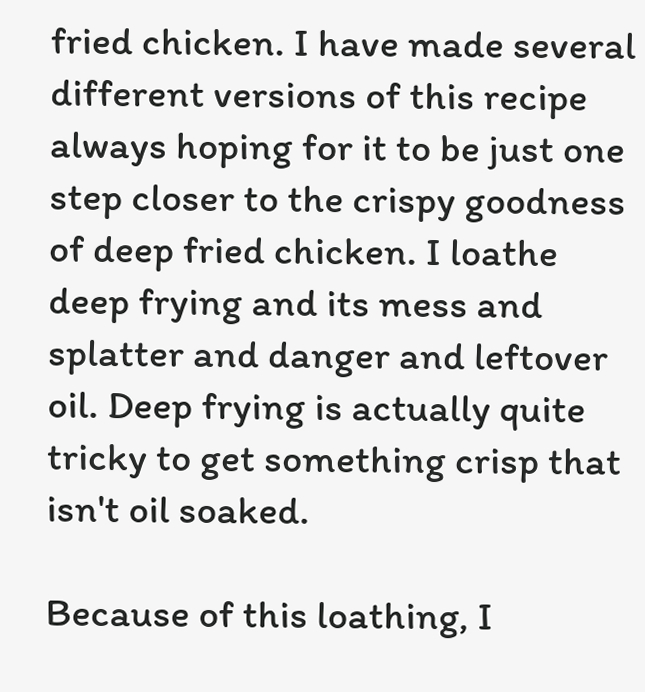fried chicken. I have made several different versions of this recipe always hoping for it to be just one step closer to the crispy goodness of deep fried chicken. I loathe deep frying and its mess and splatter and danger and leftover oil. Deep frying is actually quite tricky to get something crisp that isn't oil soaked.

Because of this loathing, I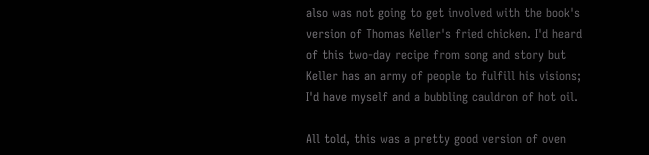also was not going to get involved with the book's version of Thomas Keller's fried chicken. I'd heard of this two-day recipe from song and story but Keller has an army of people to fulfill his visions; I'd have myself and a bubbling cauldron of hot oil.

All told, this was a pretty good version of oven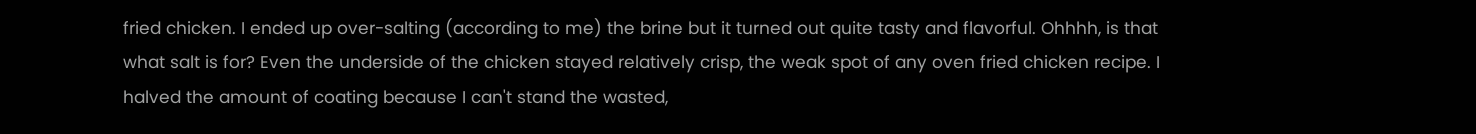fried chicken. I ended up over-salting (according to me) the brine but it turned out quite tasty and flavorful. Ohhhh, is that what salt is for? Even the underside of the chicken stayed relatively crisp, the weak spot of any oven fried chicken recipe. I halved the amount of coating because I can't stand the wasted,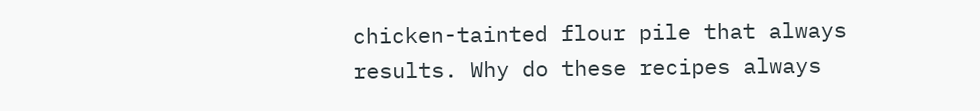chicken-tainted flour pile that always results. Why do these recipes always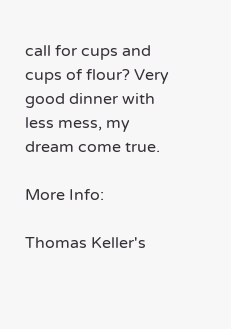call for cups and cups of flour? Very good dinner with less mess, my dream come true.

More Info:

Thomas Keller's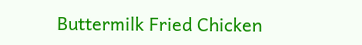Buttermilk Fried Chicken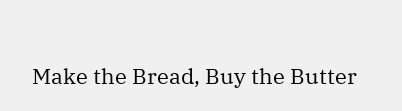Make the Bread, Buy the Butter